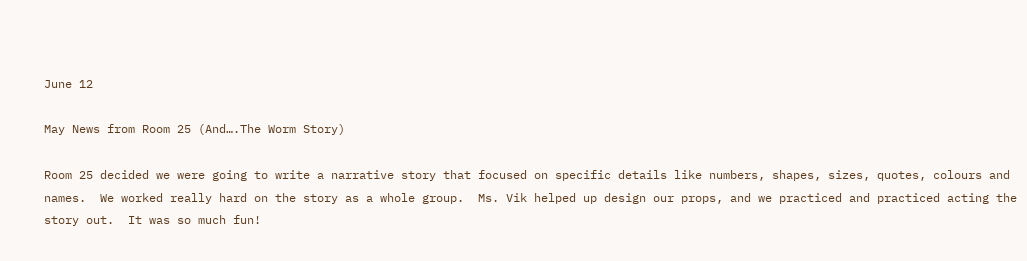June 12

May News from Room 25 (And….The Worm Story)

Room 25 decided we were going to write a narrative story that focused on specific details like numbers, shapes, sizes, quotes, colours and names.  We worked really hard on the story as a whole group.  Ms. Vik helped up design our props, and we practiced and practiced acting the story out.  It was so much fun!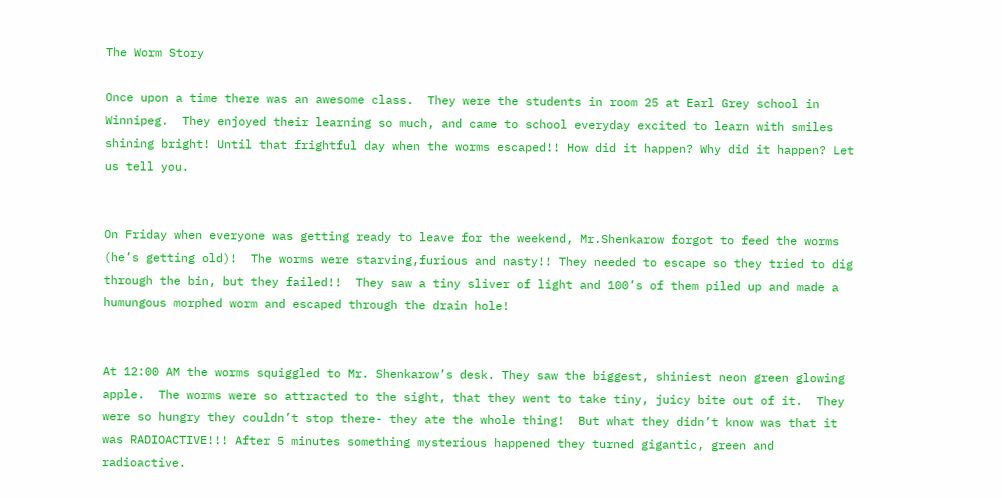The Worm Story

Once upon a time there was an awesome class.  They were the students in room 25 at Earl Grey school in Winnipeg.  They enjoyed their learning so much, and came to school everyday excited to learn with smiles shining bright! Until that frightful day when the worms escaped!! How did it happen? Why did it happen? Let us tell you.


On Friday when everyone was getting ready to leave for the weekend, Mr.Shenkarow forgot to feed the worms (he’s getting old)!  The worms were starving,furious and nasty!! They needed to escape so they tried to dig through the bin, but they failed!!  They saw a tiny sliver of light and 100’s of them piled up and made a humungous morphed worm and escaped through the drain hole!


At 12:00 AM the worms squiggled to Mr. Shenkarow’s desk. They saw the biggest, shiniest neon green glowing apple.  The worms were so attracted to the sight, that they went to take tiny, juicy bite out of it.  They were so hungry they couldn’t stop there- they ate the whole thing!  But what they didn’t know was that it was RADIOACTIVE!!! After 5 minutes something mysterious happened they turned gigantic, green and radioactive.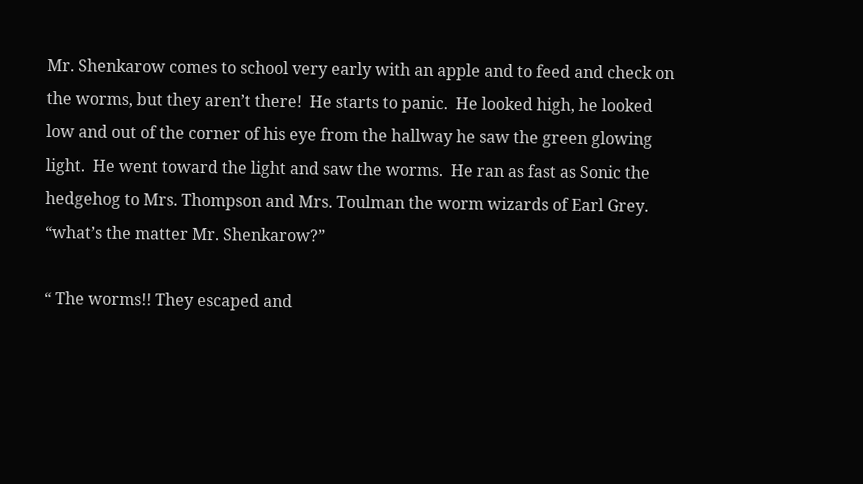Mr. Shenkarow comes to school very early with an apple and to feed and check on the worms, but they aren’t there!  He starts to panic.  He looked high, he looked low and out of the corner of his eye from the hallway he saw the green glowing light.  He went toward the light and saw the worms.  He ran as fast as Sonic the hedgehog to Mrs. Thompson and Mrs. Toulman the worm wizards of Earl Grey.  “what’s the matter Mr. Shenkarow?”

“ The worms!! They escaped and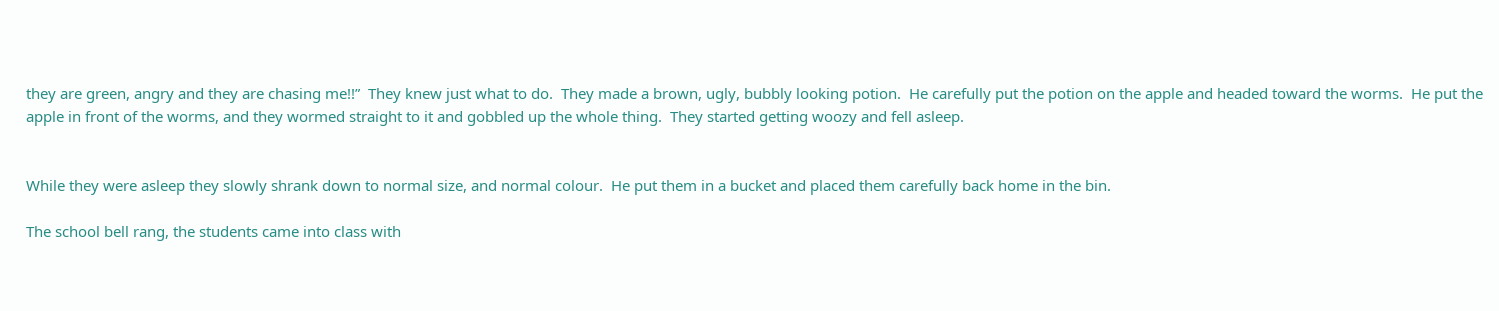they are green, angry and they are chasing me!!”  They knew just what to do.  They made a brown, ugly, bubbly looking potion.  He carefully put the potion on the apple and headed toward the worms.  He put the apple in front of the worms, and they wormed straight to it and gobbled up the whole thing.  They started getting woozy and fell asleep.


While they were asleep they slowly shrank down to normal size, and normal colour.  He put them in a bucket and placed them carefully back home in the bin.

The school bell rang, the students came into class with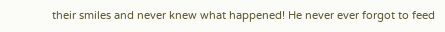their smiles and never knew what happened! He never ever forgot to feed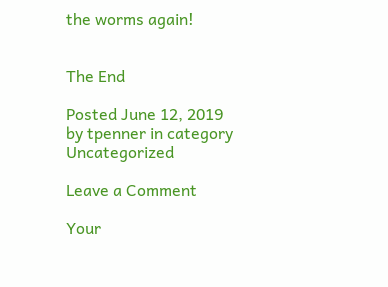the worms again!


The End

Posted June 12, 2019 by tpenner in category Uncategorized

Leave a Comment

Your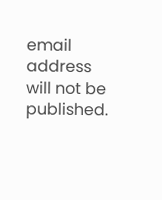email address will not be published.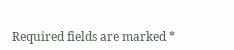Required fields are marked *